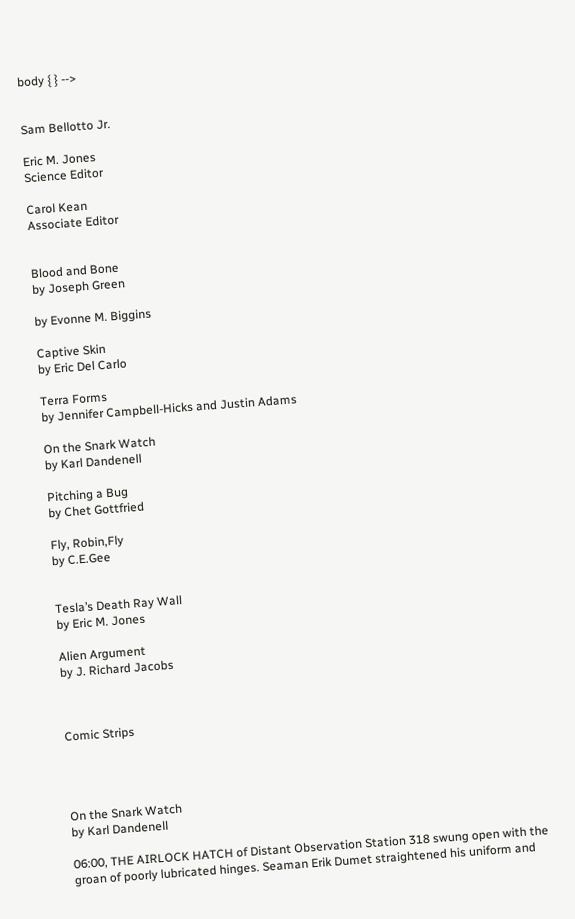body { } -->


Sam Bellotto Jr.

Eric M. Jones
Science Editor

Carol Kean
Associate Editor


Blood and Bone
by Joseph Green

by Evonne M. Biggins

Captive Skin
by Eric Del Carlo

Terra Forms
by Jennifer Campbell-Hicks and Justin Adams

On the Snark Watch
by Karl Dandenell

Pitching a Bug
by Chet Gottfried

Fly, Robin,Fly
by C.E.Gee


Tesla’s Death Ray Wall
by Eric M. Jones

Alien Argument
by J. Richard Jacobs



Comic Strips




On the Snark Watch
by Karl Dandenell

06:00, THE AIRLOCK HATCH of Distant Observation Station 318 swung open with the groan of poorly lubricated hinges. Seaman Erik Dumet straightened his uniform and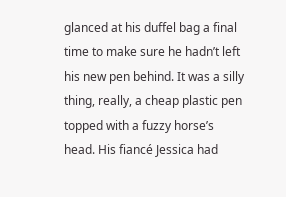glanced at his duffel bag a final time to make sure he hadn’t left his new pen behind. It was a silly thing, really, a cheap plastic pen topped with a fuzzy horse’s head. His fiancé Jessica had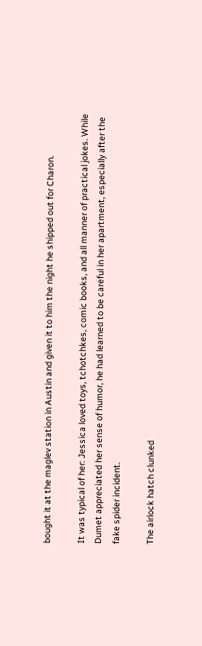bought it at the maglev station in Austin and given it to him the night he shipped out for Charon.

It was typical of her: Jessica loved toys, tchotchkes, comic books, and all manner of practical jokes. While Dumet appreciated her sense of humor, he had learned to be careful in her apartment, especially after the fake spider incident.

The airlock hatch clunked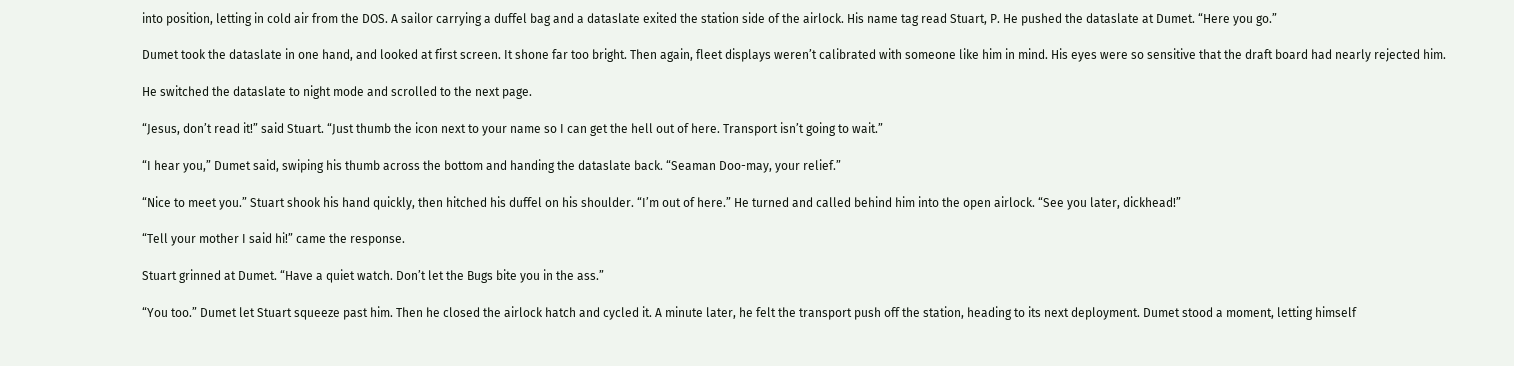into position, letting in cold air from the DOS. A sailor carrying a duffel bag and a dataslate exited the station side of the airlock. His name tag read Stuart, P. He pushed the dataslate at Dumet. “Here you go.”

Dumet took the dataslate in one hand, and looked at first screen. It shone far too bright. Then again, fleet displays weren’t calibrated with someone like him in mind. His eyes were so sensitive that the draft board had nearly rejected him.

He switched the dataslate to night mode and scrolled to the next page.

“Jesus, don’t read it!” said Stuart. “Just thumb the icon next to your name so I can get the hell out of here. Transport isn’t going to wait.”

“I hear you,” Dumet said, swiping his thumb across the bottom and handing the dataslate back. “Seaman Doo-may, your relief.”

“Nice to meet you.” Stuart shook his hand quickly, then hitched his duffel on his shoulder. “I’m out of here.” He turned and called behind him into the open airlock. “See you later, dickhead!”

“Tell your mother I said hi!” came the response.

Stuart grinned at Dumet. “Have a quiet watch. Don’t let the Bugs bite you in the ass.”

“You too.” Dumet let Stuart squeeze past him. Then he closed the airlock hatch and cycled it. A minute later, he felt the transport push off the station, heading to its next deployment. Dumet stood a moment, letting himself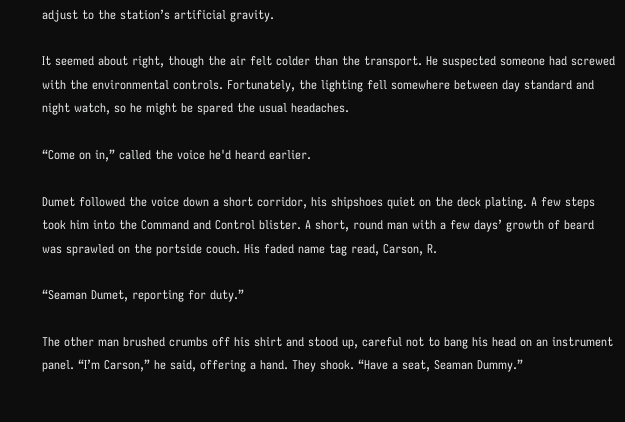adjust to the station’s artificial gravity.

It seemed about right, though the air felt colder than the transport. He suspected someone had screwed with the environmental controls. Fortunately, the lighting fell somewhere between day standard and night watch, so he might be spared the usual headaches.

“Come on in,” called the voice he'd heard earlier.

Dumet followed the voice down a short corridor, his shipshoes quiet on the deck plating. A few steps took him into the Command and Control blister. A short, round man with a few days’ growth of beard was sprawled on the portside couch. His faded name tag read, Carson, R.

“Seaman Dumet, reporting for duty.”

The other man brushed crumbs off his shirt and stood up, careful not to bang his head on an instrument panel. “I’m Carson,” he said, offering a hand. They shook. “Have a seat, Seaman Dummy.”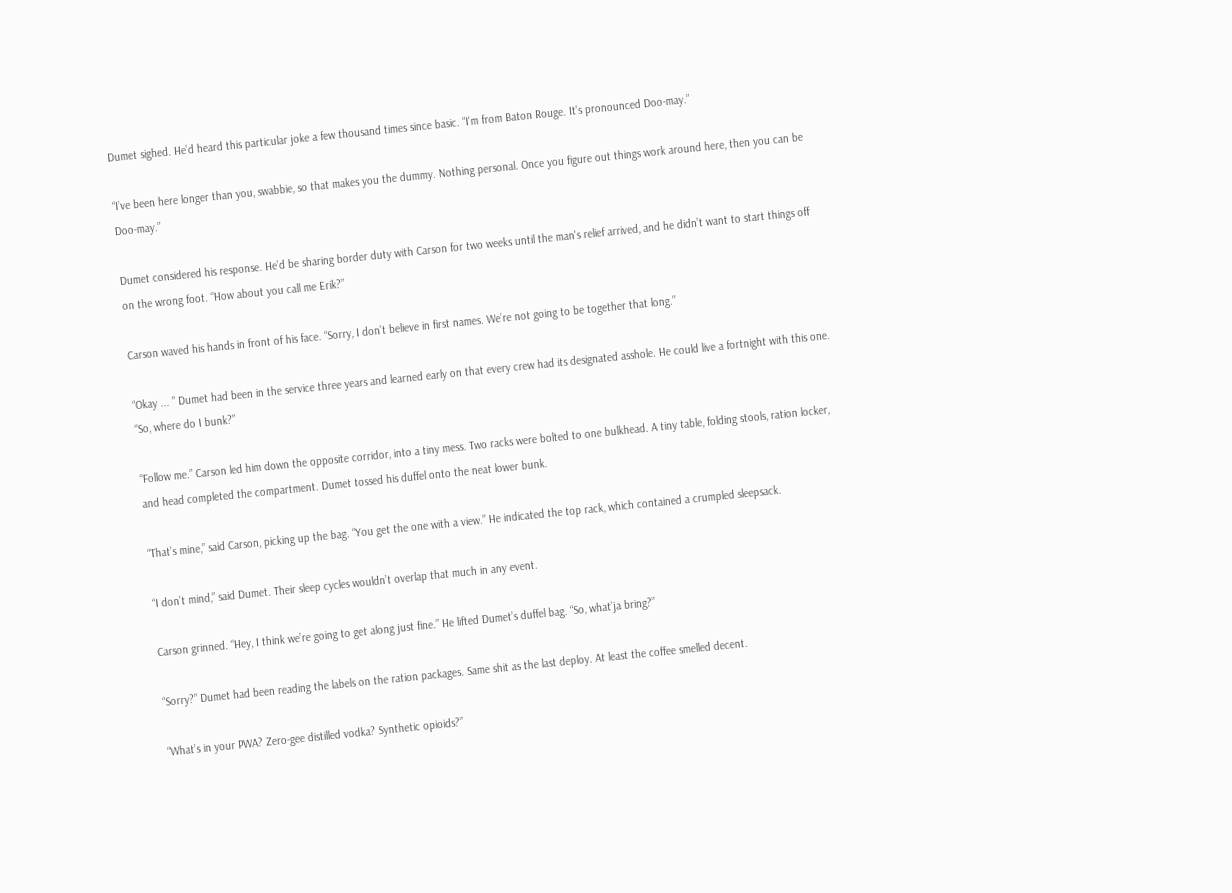Dumet sighed. He’d heard this particular joke a few thousand times since basic. “I'm from Baton Rouge. It’s pronounced Doo-may.”

“I’ve been here longer than you, swabbie, so that makes you the dummy. Nothing personal. Once you figure out things work around here, then you can be Doo-may.”

Dumet considered his response. He’d be sharing border duty with Carson for two weeks until the man's relief arrived, and he didn’t want to start things off on the wrong foot. “How about you call me Erik?”

Carson waved his hands in front of his face. “Sorry, I don’t believe in first names. We’re not going to be together that long.”

“Okay ... ” Dumet had been in the service three years and learned early on that every crew had its designated asshole. He could live a fortnight with this one. “So, where do I bunk?”

“Follow me.” Carson led him down the opposite corridor, into a tiny mess. Two racks were bolted to one bulkhead. A tiny table, folding stools, ration locker, and head completed the compartment. Dumet tossed his duffel onto the neat lower bunk.

“That’s mine,” said Carson, picking up the bag. “You get the one with a view.” He indicated the top rack, which contained a crumpled sleepsack.

“I don’t mind,” said Dumet. Their sleep cycles wouldn’t overlap that much in any event.

Carson grinned. “Hey, I think we’re going to get along just fine.” He lifted Dumet’s duffel bag. “So, what’ja bring?”

“Sorry?” Dumet had been reading the labels on the ration packages. Same shit as the last deploy. At least the coffee smelled decent.

“What’s in your PWA? Zero-gee distilled vodka? Synthetic opioids?”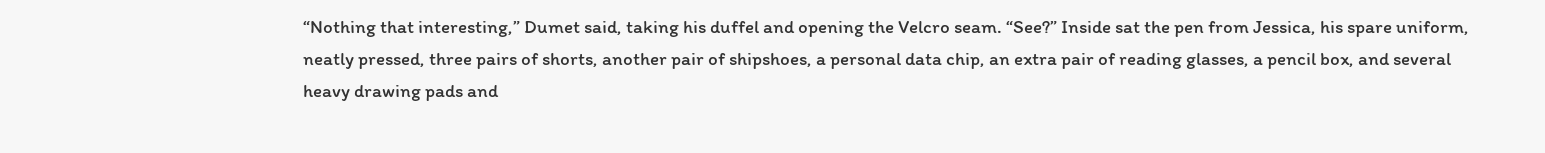“Nothing that interesting,” Dumet said, taking his duffel and opening the Velcro seam. “See?” Inside sat the pen from Jessica, his spare uniform, neatly pressed, three pairs of shorts, another pair of shipshoes, a personal data chip, an extra pair of reading glasses, a pencil box, and several heavy drawing pads and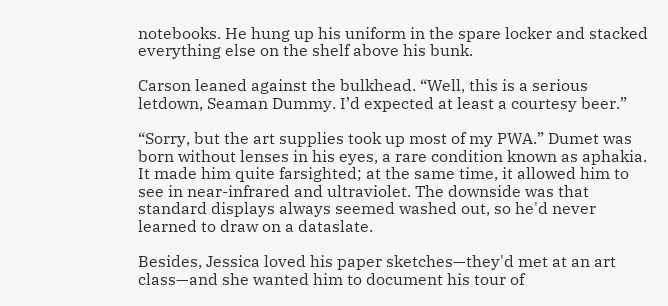notebooks. He hung up his uniform in the spare locker and stacked everything else on the shelf above his bunk.

Carson leaned against the bulkhead. “Well, this is a serious letdown, Seaman Dummy. I’d expected at least a courtesy beer.”

“Sorry, but the art supplies took up most of my PWA.” Dumet was born without lenses in his eyes, a rare condition known as aphakia. It made him quite farsighted; at the same time, it allowed him to see in near-infrared and ultraviolet. The downside was that standard displays always seemed washed out, so he'd never learned to draw on a dataslate.

Besides, Jessica loved his paper sketches—they'd met at an art class—and she wanted him to document his tour of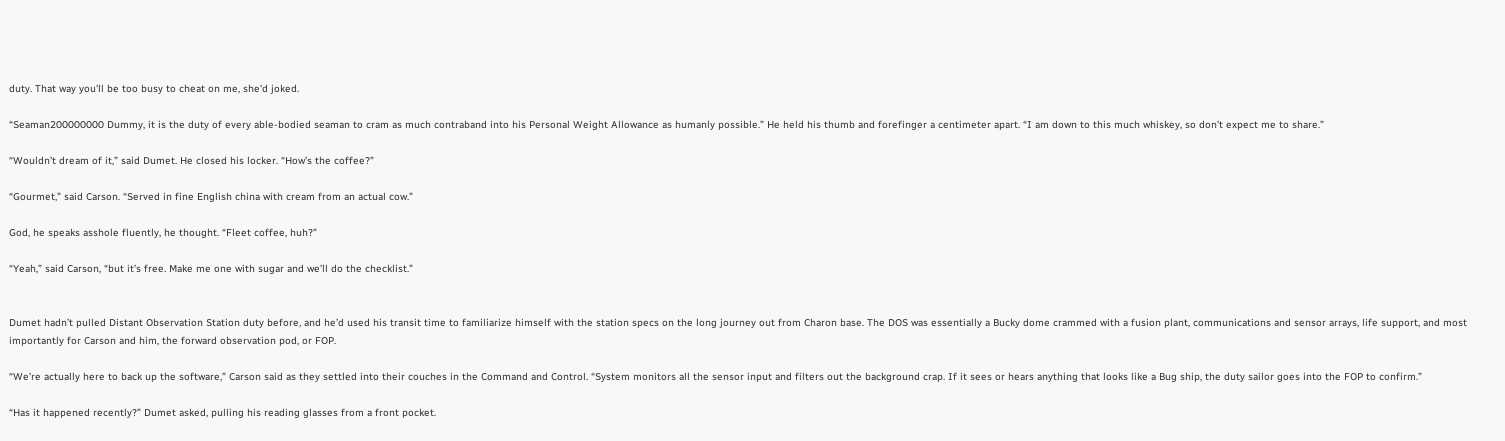duty. That way you'll be too busy to cheat on me, she'd joked.

“Seaman200000000 Dummy, it is the duty of every able-bodied seaman to cram as much contraband into his Personal Weight Allowance as humanly possible.” He held his thumb and forefinger a centimeter apart. “I am down to this much whiskey, so don’t expect me to share.”

“Wouldn’t dream of it,” said Dumet. He closed his locker. “How’s the coffee?”

“Gourmet,” said Carson. “Served in fine English china with cream from an actual cow.”

God, he speaks asshole fluently, he thought. “Fleet coffee, huh?”

“Yeah,” said Carson, “but it’s free. Make me one with sugar and we’ll do the checklist.”


Dumet hadn’t pulled Distant Observation Station duty before, and he’d used his transit time to familiarize himself with the station specs on the long journey out from Charon base. The DOS was essentially a Bucky dome crammed with a fusion plant, communications and sensor arrays, life support, and most importantly for Carson and him, the forward observation pod, or FOP.

“We’re actually here to back up the software,” Carson said as they settled into their couches in the Command and Control. “System monitors all the sensor input and filters out the background crap. If it sees or hears anything that looks like a Bug ship, the duty sailor goes into the FOP to confirm.”

“Has it happened recently?” Dumet asked, pulling his reading glasses from a front pocket.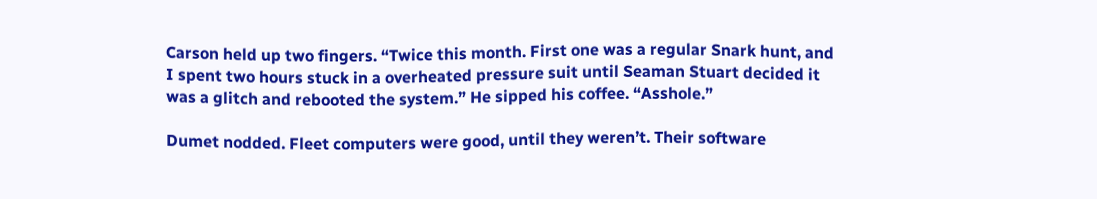Carson held up two fingers. “Twice this month. First one was a regular Snark hunt, and I spent two hours stuck in a overheated pressure suit until Seaman Stuart decided it was a glitch and rebooted the system.” He sipped his coffee. “Asshole.”

Dumet nodded. Fleet computers were good, until they weren’t. Their software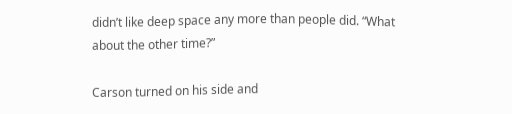didn’t like deep space any more than people did. “What about the other time?”

Carson turned on his side and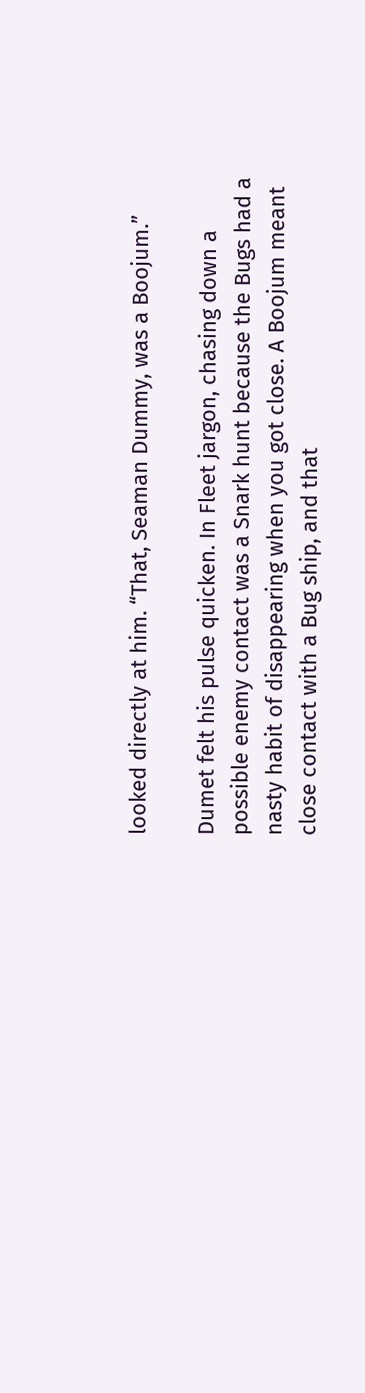looked directly at him. “That, Seaman Dummy, was a Boojum.”

Dumet felt his pulse quicken. In Fleet jargon, chasing down a possible enemy contact was a Snark hunt because the Bugs had a nasty habit of disappearing when you got close. A Boojum meant close contact with a Bug ship, and that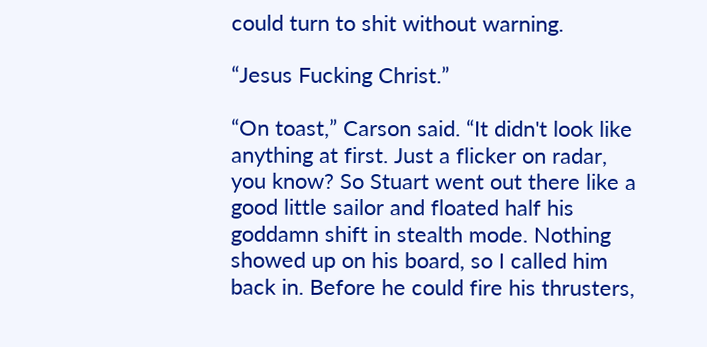could turn to shit without warning.

“Jesus Fucking Christ.”

“On toast,” Carson said. “It didn't look like anything at first. Just a flicker on radar, you know? So Stuart went out there like a good little sailor and floated half his goddamn shift in stealth mode. Nothing showed up on his board, so I called him back in. Before he could fire his thrusters,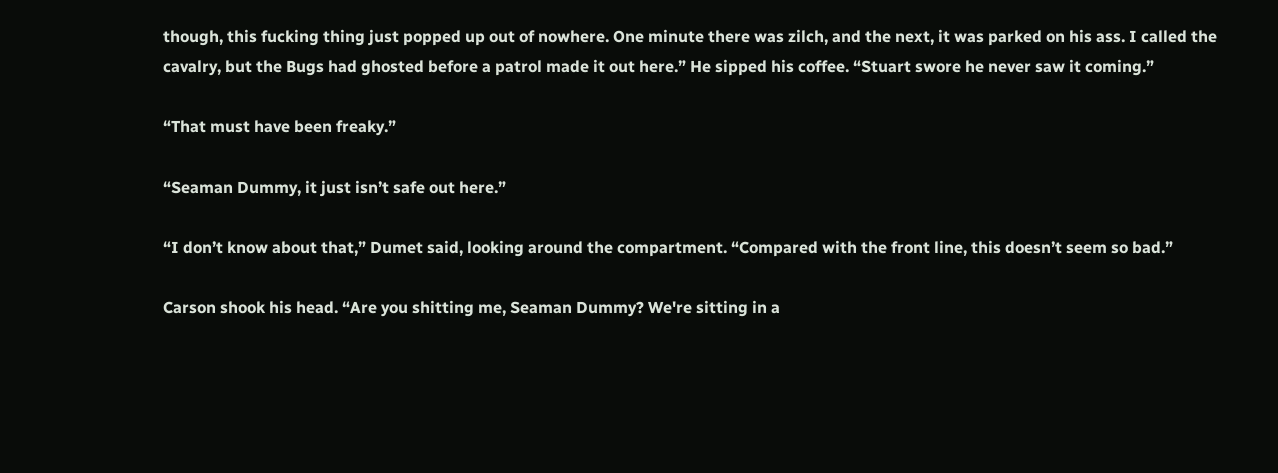though, this fucking thing just popped up out of nowhere. One minute there was zilch, and the next, it was parked on his ass. I called the cavalry, but the Bugs had ghosted before a patrol made it out here.” He sipped his coffee. “Stuart swore he never saw it coming.”

“That must have been freaky.”

“Seaman Dummy, it just isn’t safe out here.”

“I don’t know about that,” Dumet said, looking around the compartment. “Compared with the front line, this doesn’t seem so bad.”

Carson shook his head. “Are you shitting me, Seaman Dummy? We're sitting in a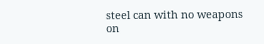steel can with no weapons on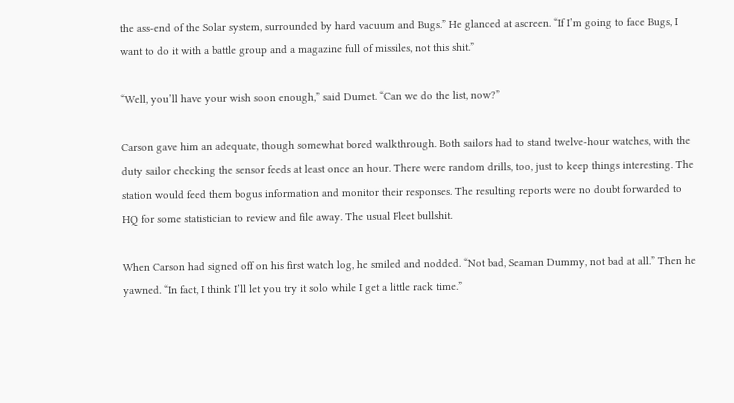the ass-end of the Solar system, surrounded by hard vacuum and Bugs.” He glanced at ascreen. “If I’m going to face Bugs, I want to do it with a battle group and a magazine full of missiles, not this shit.”

“Well, you’ll have your wish soon enough,” said Dumet. “Can we do the list, now?”

Carson gave him an adequate, though somewhat bored walkthrough. Both sailors had to stand twelve-hour watches, with the duty sailor checking the sensor feeds at least once an hour. There were random drills, too, just to keep things interesting. The station would feed them bogus information and monitor their responses. The resulting reports were no doubt forwarded to HQ for some statistician to review and file away. The usual Fleet bullshit.

When Carson had signed off on his first watch log, he smiled and nodded. “Not bad, Seaman Dummy, not bad at all.” Then he yawned. “In fact, I think I’ll let you try it solo while I get a little rack time.”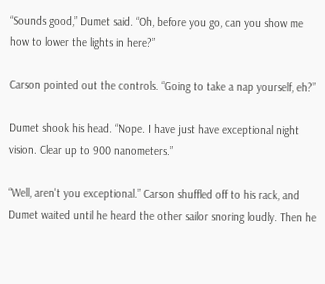“Sounds good,” Dumet said. “Oh, before you go, can you show me how to lower the lights in here?”

Carson pointed out the controls. “Going to take a nap yourself, eh?”

Dumet shook his head. “Nope. I have just have exceptional night vision. Clear up to 900 nanometers.”

“Well, aren't you exceptional.” Carson shuffled off to his rack, and Dumet waited until he heard the other sailor snoring loudly. Then he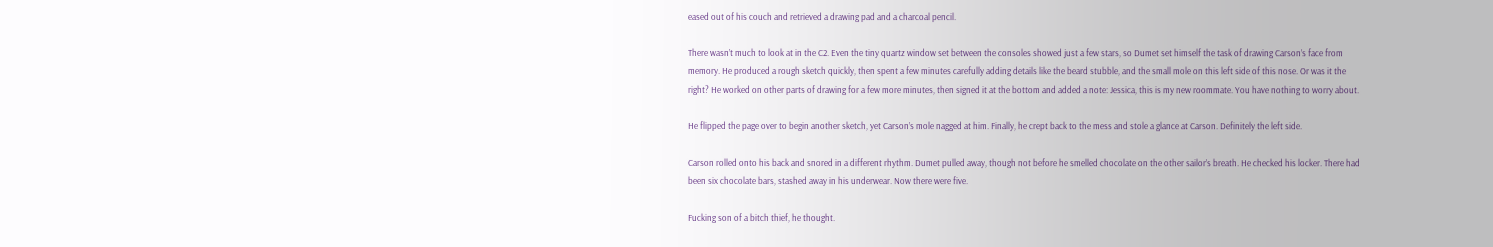eased out of his couch and retrieved a drawing pad and a charcoal pencil.

There wasn’t much to look at in the C2. Even the tiny quartz window set between the consoles showed just a few stars, so Dumet set himself the task of drawing Carson’s face from memory. He produced a rough sketch quickly, then spent a few minutes carefully adding details like the beard stubble, and the small mole on this left side of this nose. Or was it the right? He worked on other parts of drawing for a few more minutes, then signed it at the bottom and added a note: Jessica, this is my new roommate. You have nothing to worry about.

He flipped the page over to begin another sketch, yet Carson’s mole nagged at him. Finally, he crept back to the mess and stole a glance at Carson. Definitely the left side.

Carson rolled onto his back and snored in a different rhythm. Dumet pulled away, though not before he smelled chocolate on the other sailor’s breath. He checked his locker. There had been six chocolate bars, stashed away in his underwear. Now there were five.

Fucking son of a bitch thief, he thought.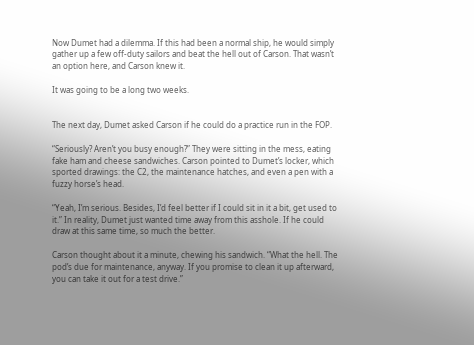Now Dumet had a dilemma. If this had been a normal ship, he would simply gather up a few off-duty sailors and beat the hell out of Carson. That wasn’t an option here, and Carson knew it.

It was going to be a long two weeks.


The next day, Dumet asked Carson if he could do a practice run in the FOP.

“Seriously? Aren’t you busy enough?” They were sitting in the mess, eating fake ham and cheese sandwiches. Carson pointed to Dumet’s locker, which sported drawings: the C2, the maintenance hatches, and even a pen with a fuzzy horse’s head.

“Yeah, I’m serious. Besides, I’d feel better if I could sit in it a bit, get used to it.” In reality, Dumet just wanted time away from this asshole. If he could draw at this same time, so much the better.

Carson thought about it a minute, chewing his sandwich. “What the hell. The pod’s due for maintenance, anyway. If you promise to clean it up afterward, you can take it out for a test drive.”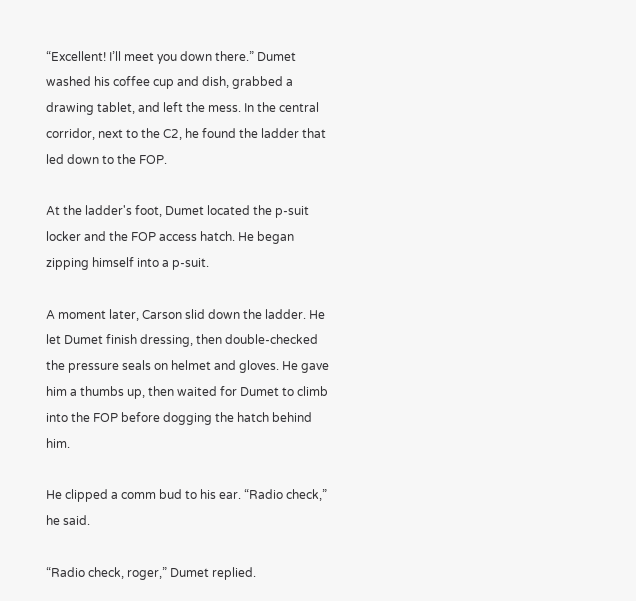“Excellent! I’ll meet you down there.” Dumet washed his coffee cup and dish, grabbed a drawing tablet, and left the mess. In the central corridor, next to the C2, he found the ladder that led down to the FOP.

At the ladder's foot, Dumet located the p-suit locker and the FOP access hatch. He began zipping himself into a p-suit.

A moment later, Carson slid down the ladder. He let Dumet finish dressing, then double-checked the pressure seals on helmet and gloves. He gave him a thumbs up, then waited for Dumet to climb into the FOP before dogging the hatch behind him.

He clipped a comm bud to his ear. “Radio check,” he said.

“Radio check, roger,” Dumet replied.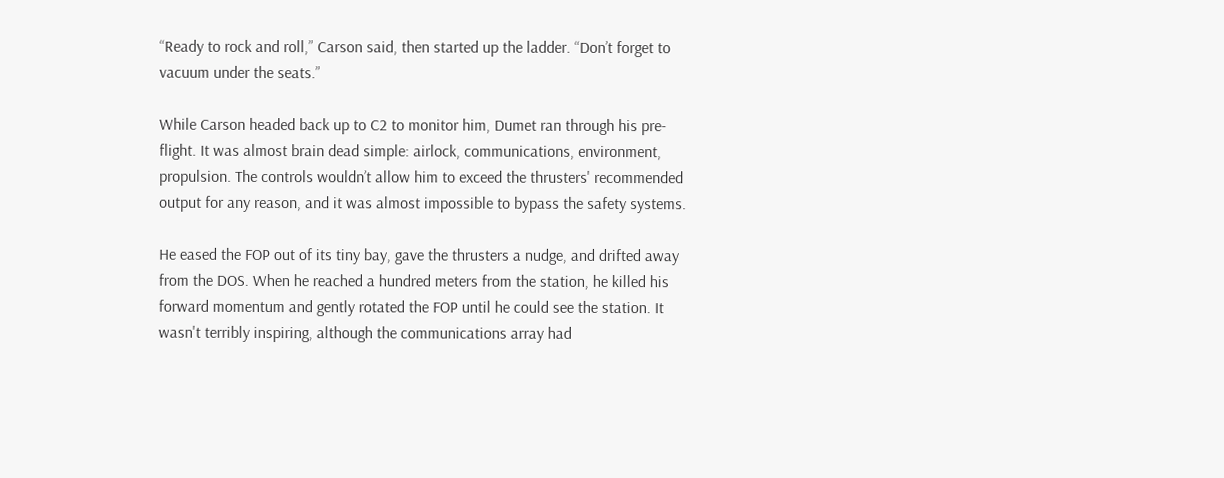“Ready to rock and roll,” Carson said, then started up the ladder. “Don’t forget to vacuum under the seats.”

While Carson headed back up to C2 to monitor him, Dumet ran through his pre-flight. It was almost brain dead simple: airlock, communications, environment, propulsion. The controls wouldn’t allow him to exceed the thrusters' recommended output for any reason, and it was almost impossible to bypass the safety systems.

He eased the FOP out of its tiny bay, gave the thrusters a nudge, and drifted away from the DOS. When he reached a hundred meters from the station, he killed his forward momentum and gently rotated the FOP until he could see the station. It wasn't terribly inspiring, although the communications array had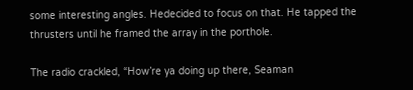some interesting angles. Hedecided to focus on that. He tapped the thrusters until he framed the array in the porthole.

The radio crackled, “How’re ya doing up there, Seaman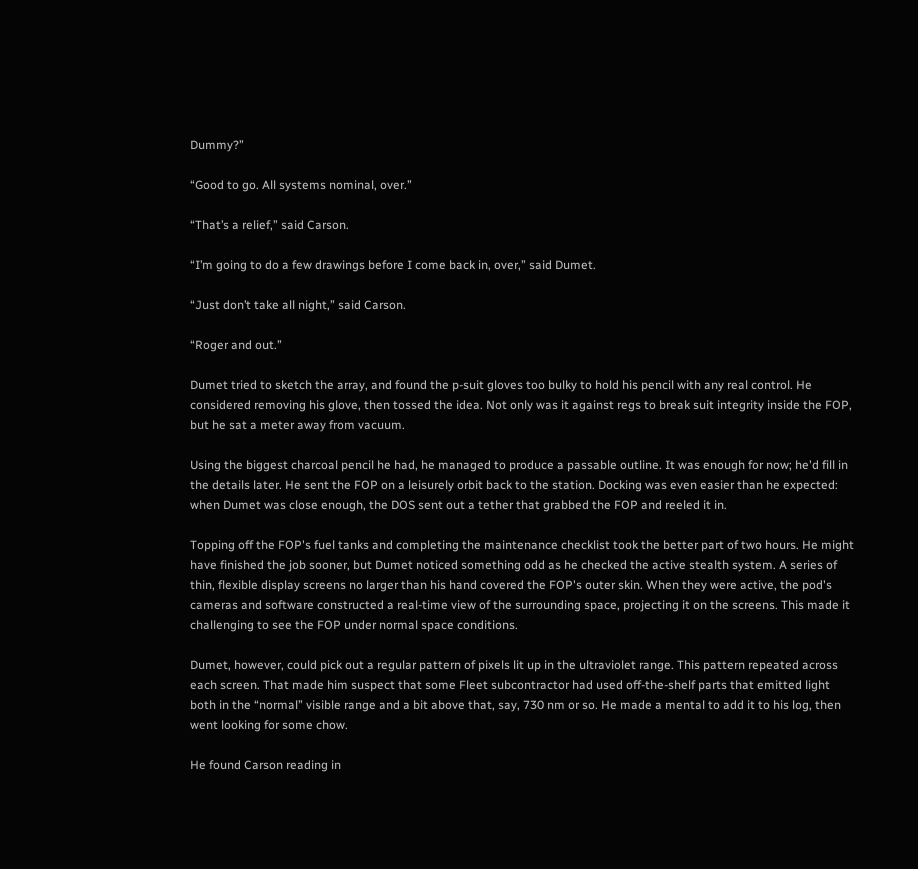Dummy?”

“Good to go. All systems nominal, over.”

“That’s a relief,” said Carson.

“I’m going to do a few drawings before I come back in, over,” said Dumet.

“Just don’t take all night,” said Carson.

“Roger and out.”

Dumet tried to sketch the array, and found the p-suit gloves too bulky to hold his pencil with any real control. He considered removing his glove, then tossed the idea. Not only was it against regs to break suit integrity inside the FOP, but he sat a meter away from vacuum.

Using the biggest charcoal pencil he had, he managed to produce a passable outline. It was enough for now; he'd fill in the details later. He sent the FOP on a leisurely orbit back to the station. Docking was even easier than he expected: when Dumet was close enough, the DOS sent out a tether that grabbed the FOP and reeled it in.

Topping off the FOP's fuel tanks and completing the maintenance checklist took the better part of two hours. He might have finished the job sooner, but Dumet noticed something odd as he checked the active stealth system. A series of thin, flexible display screens no larger than his hand covered the FOP's outer skin. When they were active, the pod's cameras and software constructed a real-time view of the surrounding space, projecting it on the screens. This made it challenging to see the FOP under normal space conditions.

Dumet, however, could pick out a regular pattern of pixels lit up in the ultraviolet range. This pattern repeated across each screen. That made him suspect that some Fleet subcontractor had used off-the-shelf parts that emitted light both in the “normal” visible range and a bit above that, say, 730 nm or so. He made a mental to add it to his log, then went looking for some chow.

He found Carson reading in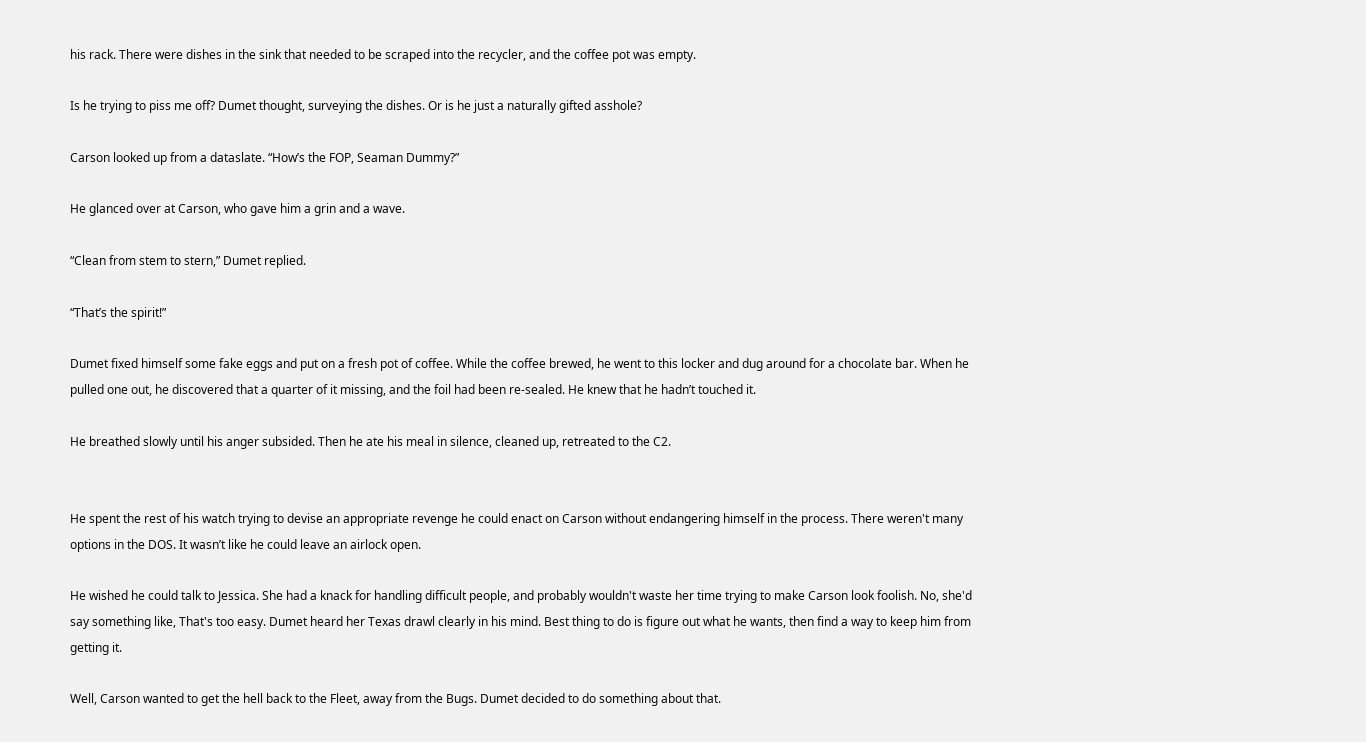his rack. There were dishes in the sink that needed to be scraped into the recycler, and the coffee pot was empty.

Is he trying to piss me off? Dumet thought, surveying the dishes. Or is he just a naturally gifted asshole?

Carson looked up from a dataslate. “How’s the FOP, Seaman Dummy?”

He glanced over at Carson, who gave him a grin and a wave.

“Clean from stem to stern,” Dumet replied.

“That’s the spirit!”

Dumet fixed himself some fake eggs and put on a fresh pot of coffee. While the coffee brewed, he went to this locker and dug around for a chocolate bar. When he pulled one out, he discovered that a quarter of it missing, and the foil had been re-sealed. He knew that he hadn’t touched it.

He breathed slowly until his anger subsided. Then he ate his meal in silence, cleaned up, retreated to the C2.


He spent the rest of his watch trying to devise an appropriate revenge he could enact on Carson without endangering himself in the process. There weren't many options in the DOS. It wasn’t like he could leave an airlock open.

He wished he could talk to Jessica. She had a knack for handling difficult people, and probably wouldn't waste her time trying to make Carson look foolish. No, she'd say something like, That's too easy. Dumet heard her Texas drawl clearly in his mind. Best thing to do is figure out what he wants, then find a way to keep him from getting it.

Well, Carson wanted to get the hell back to the Fleet, away from the Bugs. Dumet decided to do something about that.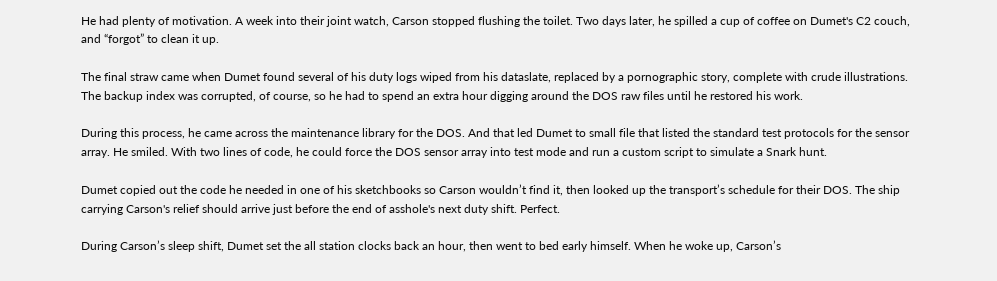He had plenty of motivation. A week into their joint watch, Carson stopped flushing the toilet. Two days later, he spilled a cup of coffee on Dumet's C2 couch, and “forgot” to clean it up.

The final straw came when Dumet found several of his duty logs wiped from his dataslate, replaced by a pornographic story, complete with crude illustrations. The backup index was corrupted, of course, so he had to spend an extra hour digging around the DOS raw files until he restored his work.

During this process, he came across the maintenance library for the DOS. And that led Dumet to small file that listed the standard test protocols for the sensor array. He smiled. With two lines of code, he could force the DOS sensor array into test mode and run a custom script to simulate a Snark hunt.

Dumet copied out the code he needed in one of his sketchbooks so Carson wouldn’t find it, then looked up the transport’s schedule for their DOS. The ship carrying Carson's relief should arrive just before the end of asshole's next duty shift. Perfect.

During Carson’s sleep shift, Dumet set the all station clocks back an hour, then went to bed early himself. When he woke up, Carson’s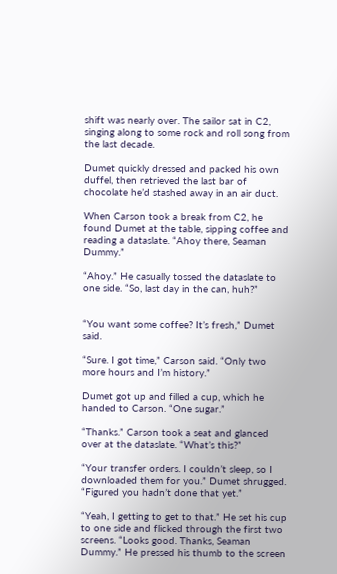shift was nearly over. The sailor sat in C2, singing along to some rock and roll song from the last decade.

Dumet quickly dressed and packed his own duffel, then retrieved the last bar of chocolate he’d stashed away in an air duct.

When Carson took a break from C2, he found Dumet at the table, sipping coffee and reading a dataslate. “Ahoy there, Seaman Dummy.”

“Ahoy.” He casually tossed the dataslate to one side. “So, last day in the can, huh?”


“You want some coffee? It’s fresh,” Dumet said.

“Sure. I got time,” Carson said. “Only two more hours and I’m history.”

Dumet got up and filled a cup, which he handed to Carson. “One sugar.”

“Thanks.” Carson took a seat and glanced over at the dataslate. “What’s this?”

“Your transfer orders. I couldn’t sleep, so I downloaded them for you.” Dumet shrugged. “Figured you hadn’t done that yet.”

“Yeah, I getting to get to that.” He set his cup to one side and flicked through the first two screens. “Looks good. Thanks, Seaman Dummy.” He pressed his thumb to the screen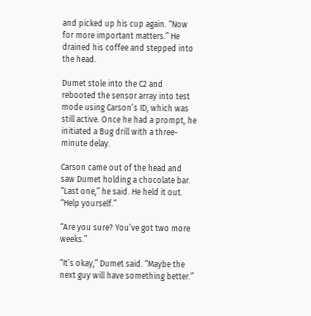and picked up his cup again. “Now for more important matters.” He drained his coffee and stepped into the head.

Dumet stole into the C2 and rebooted the sensor array into test mode using Carson’s ID, which was still active. Once he had a prompt, he initiated a Bug drill with a three-minute delay.

Carson came out of the head and saw Dumet holding a chocolate bar. “Last one,” he said. He held it out. “Help yourself.”

“Are you sure? You’ve got two more weeks.”

“It’s okay,” Dumet said. “Maybe the next guy will have something better.”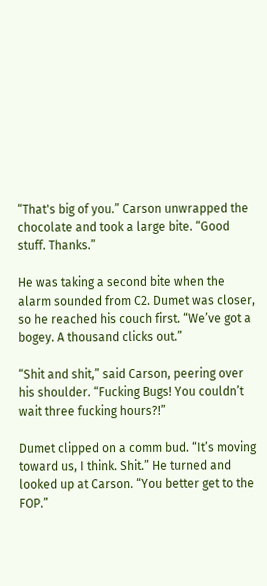“That's big of you.” Carson unwrapped the chocolate and took a large bite. “Good stuff. Thanks.”

He was taking a second bite when the alarm sounded from C2. Dumet was closer, so he reached his couch first. “We’ve got a bogey. A thousand clicks out.”

“Shit and shit,” said Carson, peering over his shoulder. “Fucking Bugs! You couldn’t wait three fucking hours?!”

Dumet clipped on a comm bud. “It’s moving toward us, I think. Shit.” He turned and looked up at Carson. “You better get to the FOP.”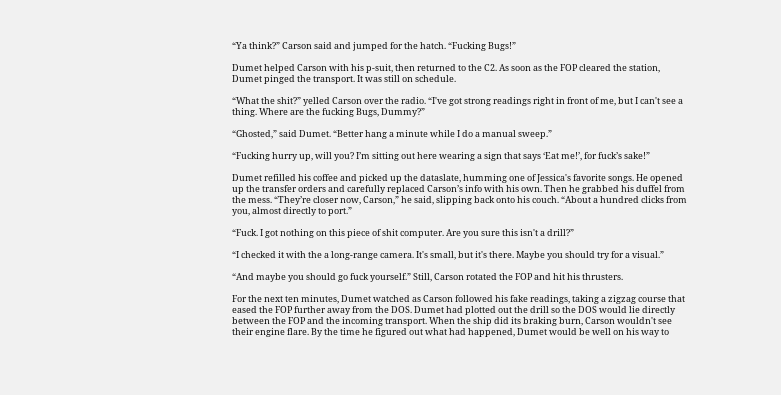“Ya think?” Carson said and jumped for the hatch. “Fucking Bugs!”

Dumet helped Carson with his p-suit, then returned to the C2. As soon as the FOP cleared the station, Dumet pinged the transport. It was still on schedule.

“What the shit?” yelled Carson over the radio. “I've got strong readings right in front of me, but I can't see a thing. Where are the fucking Bugs, Dummy?”

“Ghosted,” said Dumet. “Better hang a minute while I do a manual sweep.”

“Fucking hurry up, will you? I’m sitting out here wearing a sign that says ‘Eat me!’, for fuck’s sake!”

Dumet refilled his coffee and picked up the dataslate, humming one of Jessica's favorite songs. He opened up the transfer orders and carefully replaced Carson’s info with his own. Then he grabbed his duffel from the mess. “They’re closer now, Carson,” he said, slipping back onto his couch. “About a hundred clicks from you, almost directly to port.”

“Fuck. I got nothing on this piece of shit computer. Are you sure this isn't a drill?”

“I checked it with the a long-range camera. It's small, but it's there. Maybe you should try for a visual.”

“And maybe you should go fuck yourself.” Still, Carson rotated the FOP and hit his thrusters.

For the next ten minutes, Dumet watched as Carson followed his fake readings, taking a zigzag course that eased the FOP further away from the DOS. Dumet had plotted out the drill so the DOS would lie directly between the FOP and the incoming transport. When the ship did its braking burn, Carson wouldn't see their engine flare. By the time he figured out what had happened, Dumet would be well on his way to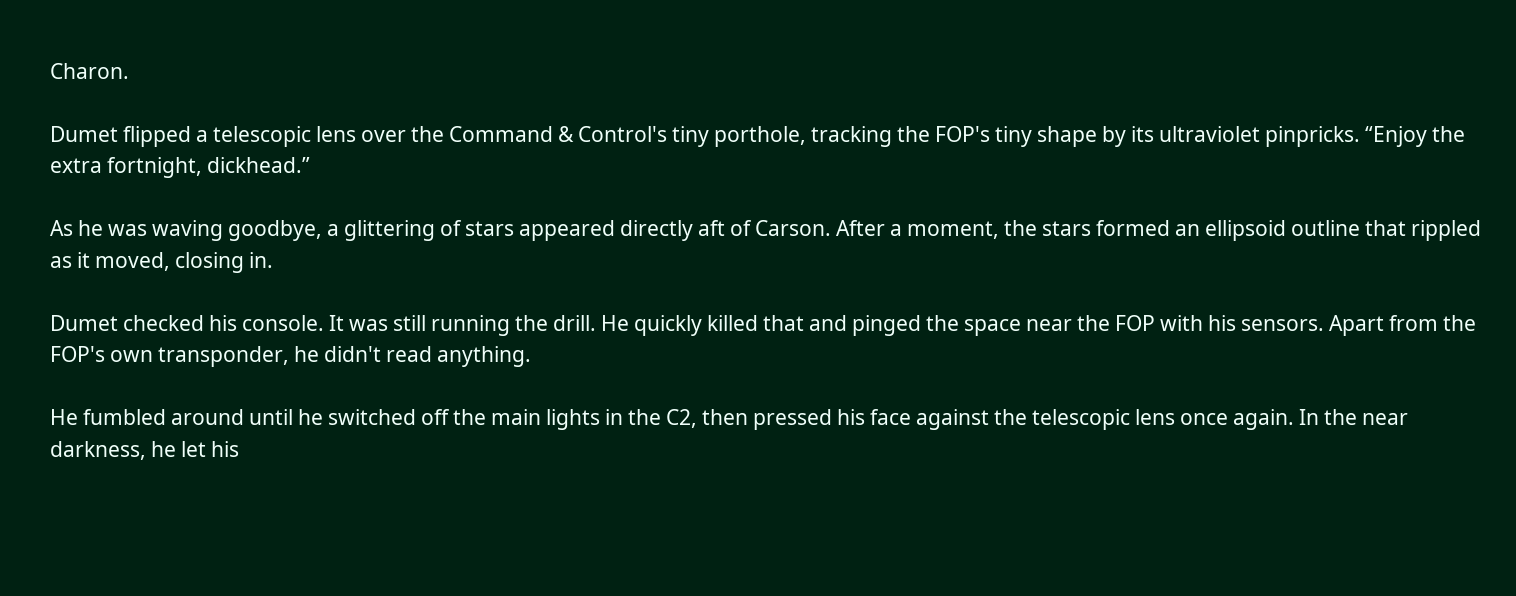Charon.

Dumet flipped a telescopic lens over the Command & Control's tiny porthole, tracking the FOP's tiny shape by its ultraviolet pinpricks. “Enjoy the extra fortnight, dickhead.”

As he was waving goodbye, a glittering of stars appeared directly aft of Carson. After a moment, the stars formed an ellipsoid outline that rippled as it moved, closing in.

Dumet checked his console. It was still running the drill. He quickly killed that and pinged the space near the FOP with his sensors. Apart from the FOP's own transponder, he didn't read anything.

He fumbled around until he switched off the main lights in the C2, then pressed his face against the telescopic lens once again. In the near darkness, he let his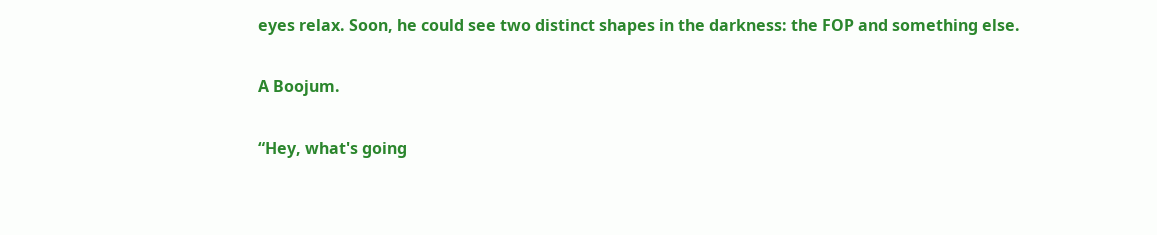eyes relax. Soon, he could see two distinct shapes in the darkness: the FOP and something else.

A Boojum.

“Hey, what's going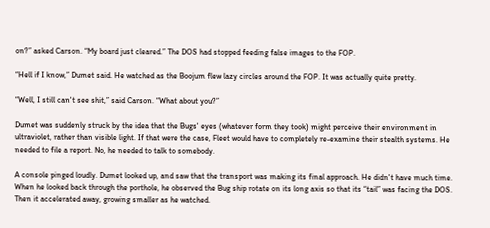on?” asked Carson. “My board just cleared.” The DOS had stopped feeding false images to the FOP.

“Hell if I know,” Dumet said. He watched as the Boojum flew lazy circles around the FOP. It was actually quite pretty.

“Well, I still can't see shit,” said Carson. “What about you?”

Dumet was suddenly struck by the idea that the Bugs' eyes (whatever form they took) might perceive their environment in ultraviolet, rather than visible light. If that were the case, Fleet would have to completely re-examine their stealth systems. He needed to file a report. No, he needed to talk to somebody.

A console pinged loudly. Dumet looked up, and saw that the transport was making its final approach. He didn't have much time. When he looked back through the porthole, he observed the Bug ship rotate on its long axis so that its “tail” was facing the DOS. Then it accelerated away, growing smaller as he watched.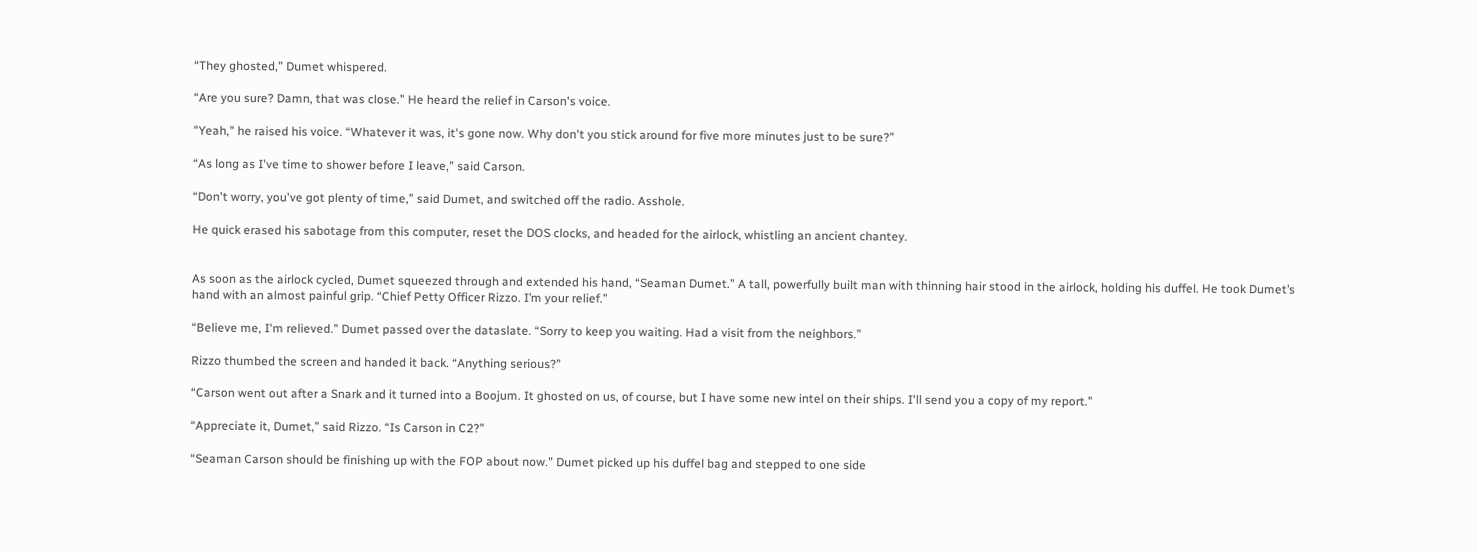“They ghosted,” Dumet whispered.

“Are you sure? Damn, that was close.” He heard the relief in Carson's voice.

"Yeah," he raised his voice. “Whatever it was, it's gone now. Why don't you stick around for five more minutes just to be sure?”

“As long as I've time to shower before I leave,” said Carson.

“Don't worry, you've got plenty of time,” said Dumet, and switched off the radio. Asshole.

He quick erased his sabotage from this computer, reset the DOS clocks, and headed for the airlock, whistling an ancient chantey.


As soon as the airlock cycled, Dumet squeezed through and extended his hand, “Seaman Dumet.” A tall, powerfully built man with thinning hair stood in the airlock, holding his duffel. He took Dumet’s hand with an almost painful grip. “Chief Petty Officer Rizzo. I’m your relief.”

“Believe me, I'm relieved.” Dumet passed over the dataslate. “Sorry to keep you waiting. Had a visit from the neighbors.”

Rizzo thumbed the screen and handed it back. “Anything serious?”

“Carson went out after a Snark and it turned into a Boojum. It ghosted on us, of course, but I have some new intel on their ships. I'll send you a copy of my report.”

“Appreciate it, Dumet,” said Rizzo. “Is Carson in C2?”

“Seaman Carson should be finishing up with the FOP about now.” Dumet picked up his duffel bag and stepped to one side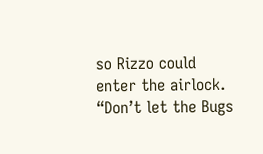so Rizzo could enter the airlock. “Don’t let the Bugs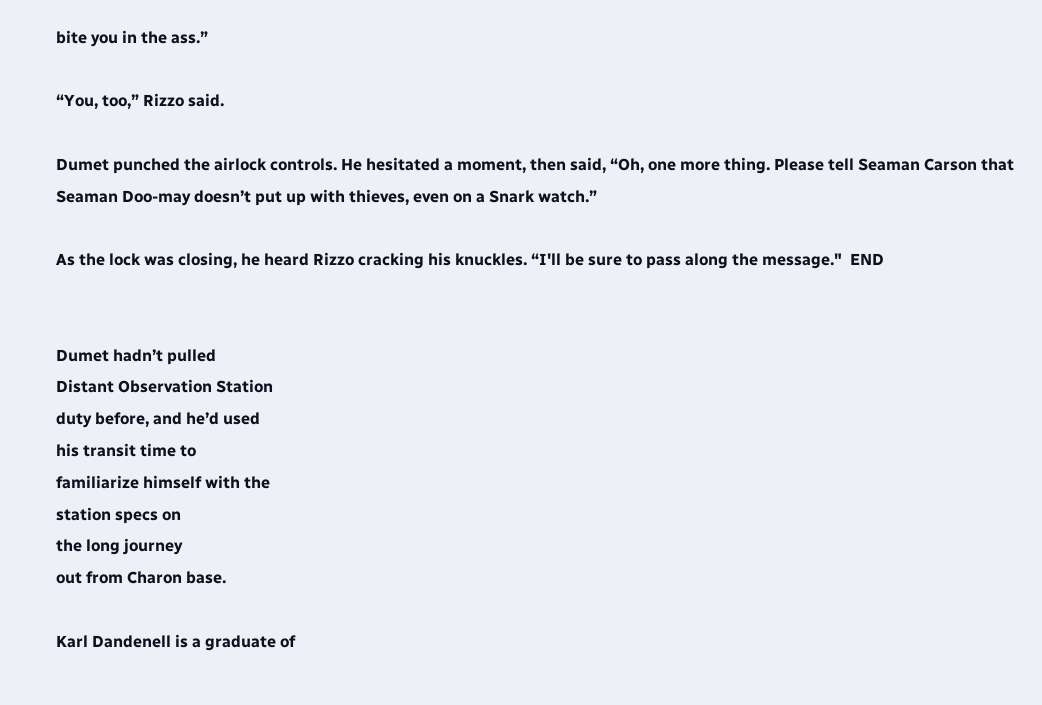bite you in the ass.”

“You, too,” Rizzo said.

Dumet punched the airlock controls. He hesitated a moment, then said, “Oh, one more thing. Please tell Seaman Carson that Seaman Doo-may doesn’t put up with thieves, even on a Snark watch.”

As the lock was closing, he heard Rizzo cracking his knuckles. “I'll be sure to pass along the message."  END


Dumet hadn’t pulled
Distant Observation Station
duty before, and he’d used
his transit time to
familiarize himself with the
station specs on
the long journey
out from Charon base.

Karl Dandenell is a graduate of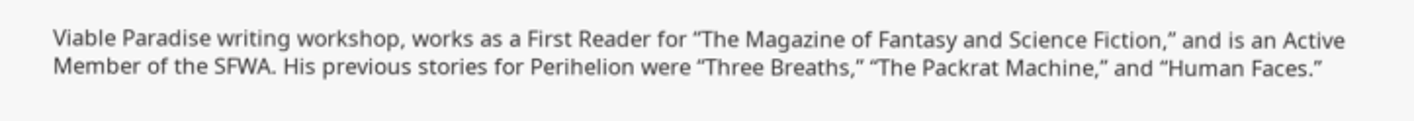Viable Paradise writing workshop, works as a First Reader for “The Magazine of Fantasy and Science Fiction,” and is an Active Member of the SFWA. His previous stories for Perihelion were “Three Breaths,” “The Packrat Machine,” and “Human Faces.”